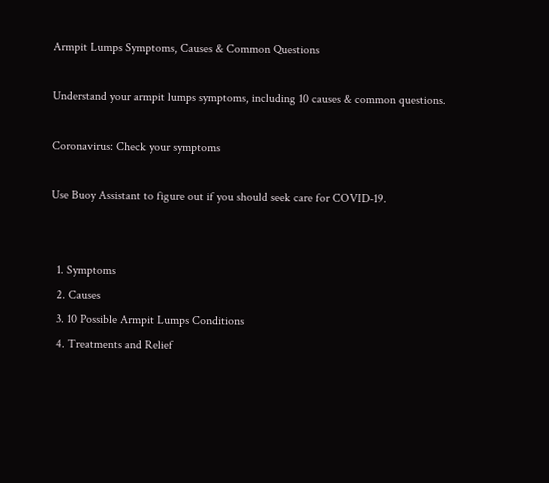Armpit Lumps Symptoms, Causes & Common Questions

Understand your armpit lumps symptoms, including 10 causes & common questions.

Coronavirus: Check your symptoms

Use Buoy Assistant to figure out if you should seek care for COVID-19.


  1. Symptoms
  2. Causes
  3. 10 Possible Armpit Lumps Conditions
  4. Treatments and Relief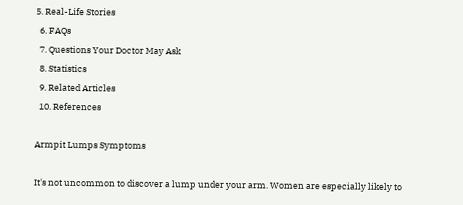5. Real-Life Stories
  6. FAQs
  7. Questions Your Doctor May Ask
  8. Statistics
  9. Related Articles
  10. References

Armpit Lumps Symptoms

It's not uncommon to discover a lump under your arm. Women are especially likely to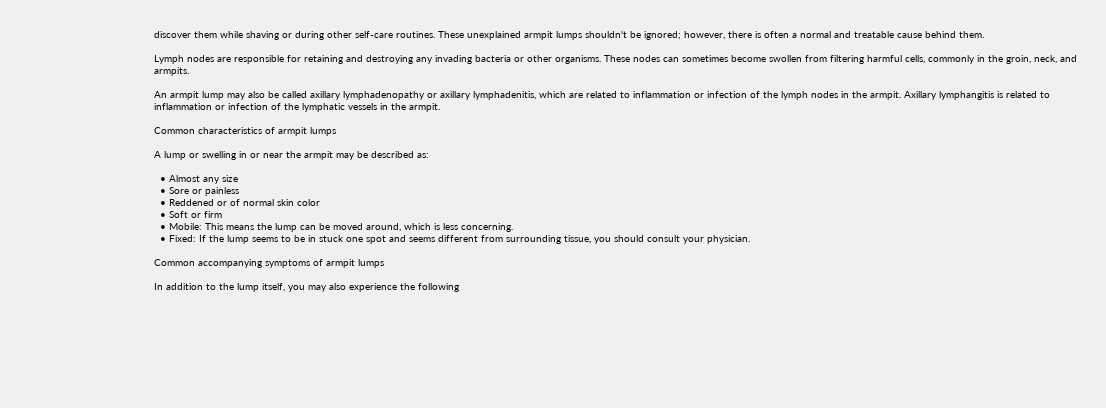discover them while shaving or during other self-care routines. These unexplained armpit lumps shouldn't be ignored; however, there is often a normal and treatable cause behind them.

Lymph nodes are responsible for retaining and destroying any invading bacteria or other organisms. These nodes can sometimes become swollen from filtering harmful cells, commonly in the groin, neck, and armpits.

An armpit lump may also be called axillary lymphadenopathy or axillary lymphadenitis, which are related to inflammation or infection of the lymph nodes in the armpit. Axillary lymphangitis is related to inflammation or infection of the lymphatic vessels in the armpit.

Common characteristics of armpit lumps

A lump or swelling in or near the armpit may be described as:

  • Almost any size
  • Sore or painless
  • Reddened or of normal skin color
  • Soft or firm
  • Mobile: This means the lump can be moved around, which is less concerning.
  • Fixed: If the lump seems to be in stuck one spot and seems different from surrounding tissue, you should consult your physician.

Common accompanying symptoms of armpit lumps

In addition to the lump itself, you may also experience the following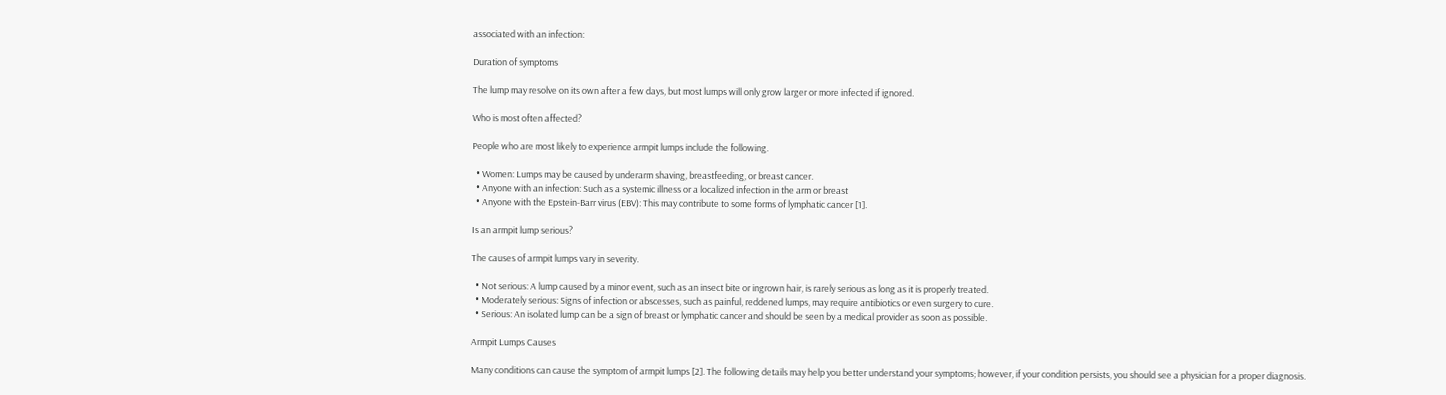associated with an infection:

Duration of symptoms

The lump may resolve on its own after a few days, but most lumps will only grow larger or more infected if ignored.

Who is most often affected?

People who are most likely to experience armpit lumps include the following.

  • Women: Lumps may be caused by underarm shaving, breastfeeding, or breast cancer.
  • Anyone with an infection: Such as a systemic illness or a localized infection in the arm or breast
  • Anyone with the Epstein-Barr virus (EBV): This may contribute to some forms of lymphatic cancer [1].

Is an armpit lump serious?

The causes of armpit lumps vary in severity.

  • Not serious: A lump caused by a minor event, such as an insect bite or ingrown hair, is rarely serious as long as it is properly treated.
  • Moderately serious: Signs of infection or abscesses, such as painful, reddened lumps, may require antibiotics or even surgery to cure.
  • Serious: An isolated lump can be a sign of breast or lymphatic cancer and should be seen by a medical provider as soon as possible.

Armpit Lumps Causes

Many conditions can cause the symptom of armpit lumps [2]. The following details may help you better understand your symptoms; however, if your condition persists, you should see a physician for a proper diagnosis.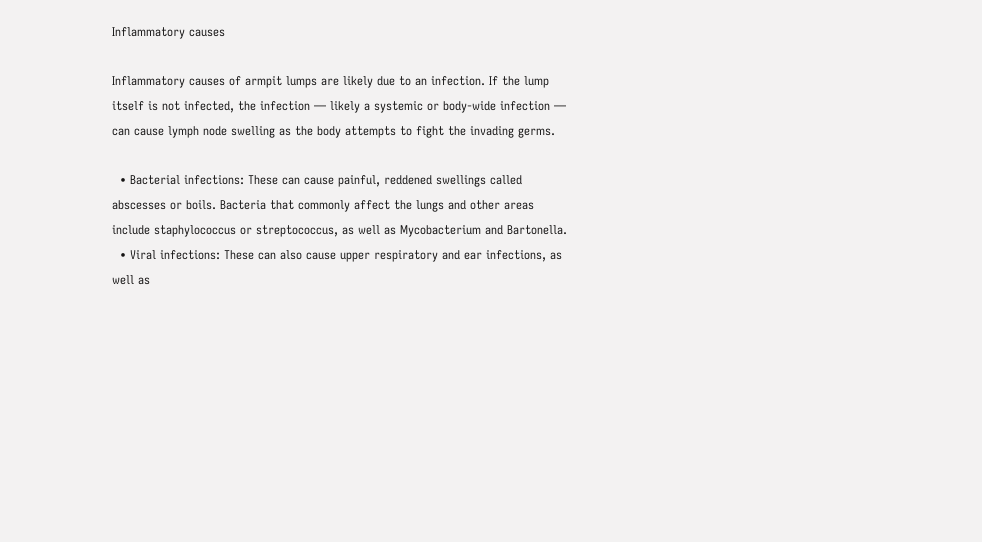Inflammatory causes

Inflammatory causes of armpit lumps are likely due to an infection. If the lump itself is not infected, the infection — likely a systemic or body-wide infection — can cause lymph node swelling as the body attempts to fight the invading germs.

  • Bacterial infections: These can cause painful, reddened swellings called abscesses or boils. Bacteria that commonly affect the lungs and other areas include staphylococcus or streptococcus, as well as Mycobacterium and Bartonella.
  • Viral infections: These can also cause upper respiratory and ear infections, as well as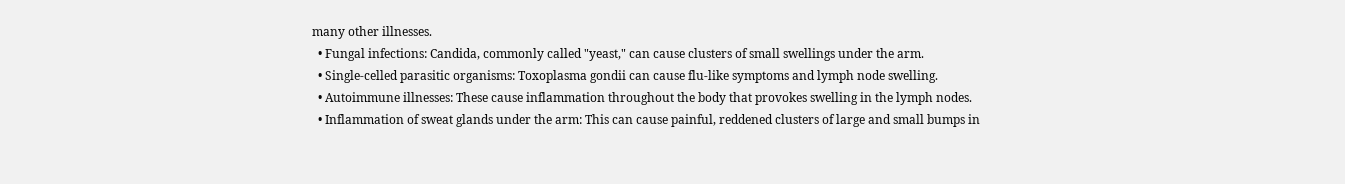many other illnesses.
  • Fungal infections: Candida, commonly called "yeast," can cause clusters of small swellings under the arm.
  • Single-celled parasitic organisms: Toxoplasma gondii can cause flu-like symptoms and lymph node swelling.
  • Autoimmune illnesses: These cause inflammation throughout the body that provokes swelling in the lymph nodes.
  • Inflammation of sweat glands under the arm: This can cause painful, reddened clusters of large and small bumps in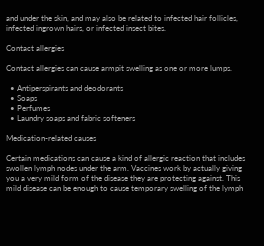and under the skin, and may also be related to infected hair follicles, infected ingrown hairs, or infected insect bites.

Contact allergies

Contact allergies can cause armpit swelling as one or more lumps.

  • Antiperspirants and deodorants
  • Soaps
  • Perfumes
  • Laundry soaps and fabric softeners

Medication-related causes

Certain medications can cause a kind of allergic reaction that includes swollen lymph nodes under the arm. Vaccines work by actually giving you a very mild form of the disease they are protecting against. This mild disease can be enough to cause temporary swelling of the lymph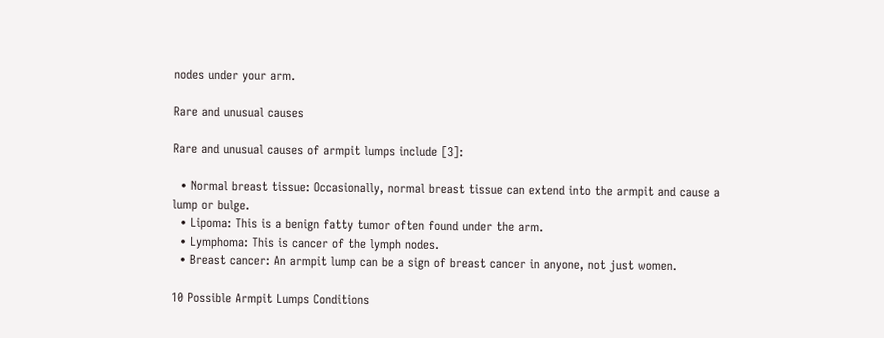nodes under your arm.

Rare and unusual causes

Rare and unusual causes of armpit lumps include [3]:

  • Normal breast tissue: Occasionally, normal breast tissue can extend into the armpit and cause a lump or bulge.
  • Lipoma: This is a benign fatty tumor often found under the arm.
  • Lymphoma: This is cancer of the lymph nodes.
  • Breast cancer: An armpit lump can be a sign of breast cancer in anyone, not just women.

10 Possible Armpit Lumps Conditions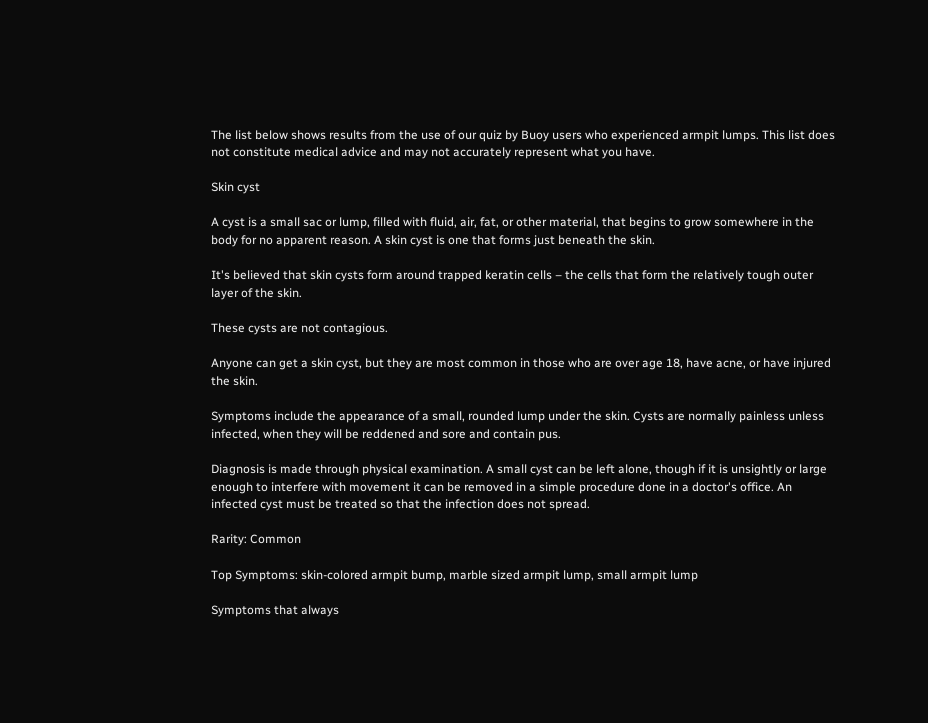The list below shows results from the use of our quiz by Buoy users who experienced armpit lumps. This list does not constitute medical advice and may not accurately represent what you have.

Skin cyst

A cyst is a small sac or lump, filled with fluid, air, fat, or other material, that begins to grow somewhere in the body for no apparent reason. A skin cyst is one that forms just beneath the skin.

It's believed that skin cysts form around trapped keratin cells – the cells that form the relatively tough outer layer of the skin.

These cysts are not contagious.

Anyone can get a skin cyst, but they are most common in those who are over age 18, have acne, or have injured the skin.

Symptoms include the appearance of a small, rounded lump under the skin. Cysts are normally painless unless infected, when they will be reddened and sore and contain pus.

Diagnosis is made through physical examination. A small cyst can be left alone, though if it is unsightly or large enough to interfere with movement it can be removed in a simple procedure done in a doctor's office. An infected cyst must be treated so that the infection does not spread.

Rarity: Common

Top Symptoms: skin-colored armpit bump, marble sized armpit lump, small armpit lump

Symptoms that always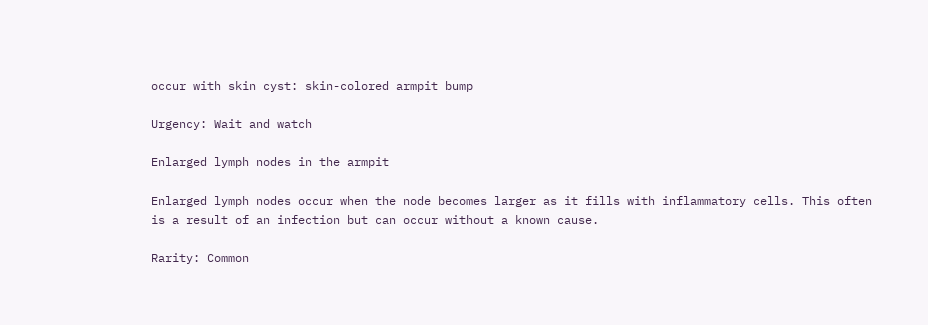occur with skin cyst: skin-colored armpit bump

Urgency: Wait and watch

Enlarged lymph nodes in the armpit

Enlarged lymph nodes occur when the node becomes larger as it fills with inflammatory cells. This often is a result of an infection but can occur without a known cause.

Rarity: Common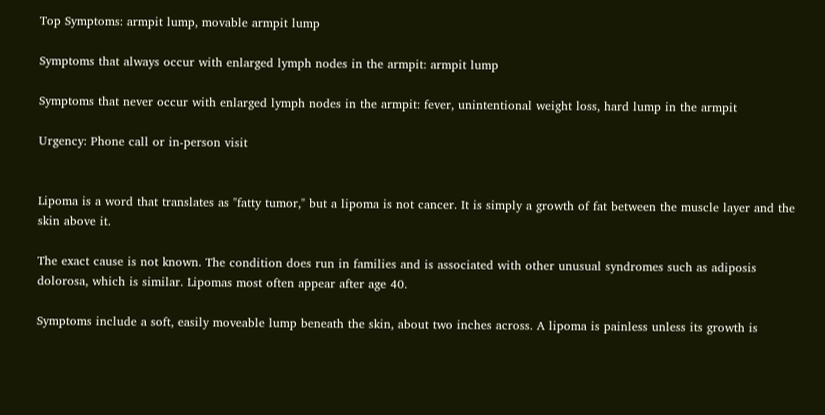Top Symptoms: armpit lump, movable armpit lump

Symptoms that always occur with enlarged lymph nodes in the armpit: armpit lump

Symptoms that never occur with enlarged lymph nodes in the armpit: fever, unintentional weight loss, hard lump in the armpit

Urgency: Phone call or in-person visit


Lipoma is a word that translates as "fatty tumor," but a lipoma is not cancer. It is simply a growth of fat between the muscle layer and the skin above it.

The exact cause is not known. The condition does run in families and is associated with other unusual syndromes such as adiposis dolorosa, which is similar. Lipomas most often appear after age 40.

Symptoms include a soft, easily moveable lump beneath the skin, about two inches across. A lipoma is painless unless its growth is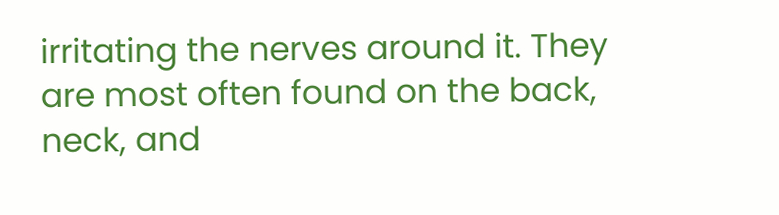irritating the nerves around it. They are most often found on the back, neck, and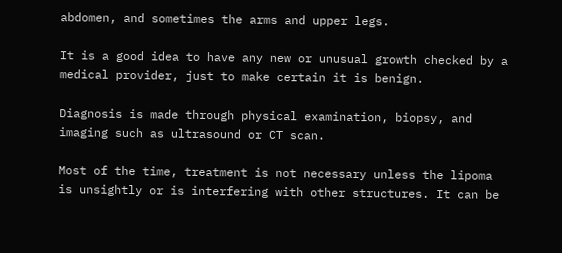abdomen, and sometimes the arms and upper legs.

It is a good idea to have any new or unusual growth checked by a medical provider, just to make certain it is benign.

Diagnosis is made through physical examination, biopsy, and imaging such as ultrasound or CT scan.

Most of the time, treatment is not necessary unless the lipoma is unsightly or is interfering with other structures. It can be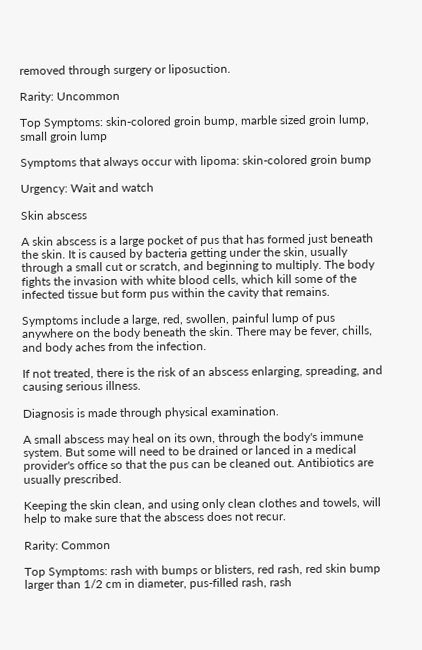removed through surgery or liposuction.

Rarity: Uncommon

Top Symptoms: skin-colored groin bump, marble sized groin lump, small groin lump

Symptoms that always occur with lipoma: skin-colored groin bump

Urgency: Wait and watch

Skin abscess

A skin abscess is a large pocket of pus that has formed just beneath the skin. It is caused by bacteria getting under the skin, usually through a small cut or scratch, and beginning to multiply. The body fights the invasion with white blood cells, which kill some of the infected tissue but form pus within the cavity that remains.

Symptoms include a large, red, swollen, painful lump of pus anywhere on the body beneath the skin. There may be fever, chills, and body aches from the infection.

If not treated, there is the risk of an abscess enlarging, spreading, and causing serious illness.

Diagnosis is made through physical examination.

A small abscess may heal on its own, through the body's immune system. But some will need to be drained or lanced in a medical provider's office so that the pus can be cleaned out. Antibiotics are usually prescribed.

Keeping the skin clean, and using only clean clothes and towels, will help to make sure that the abscess does not recur.

Rarity: Common

Top Symptoms: rash with bumps or blisters, red rash, red skin bump larger than 1/2 cm in diameter, pus-filled rash, rash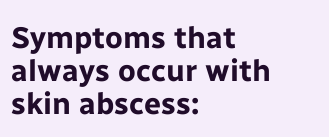Symptoms that always occur with skin abscess: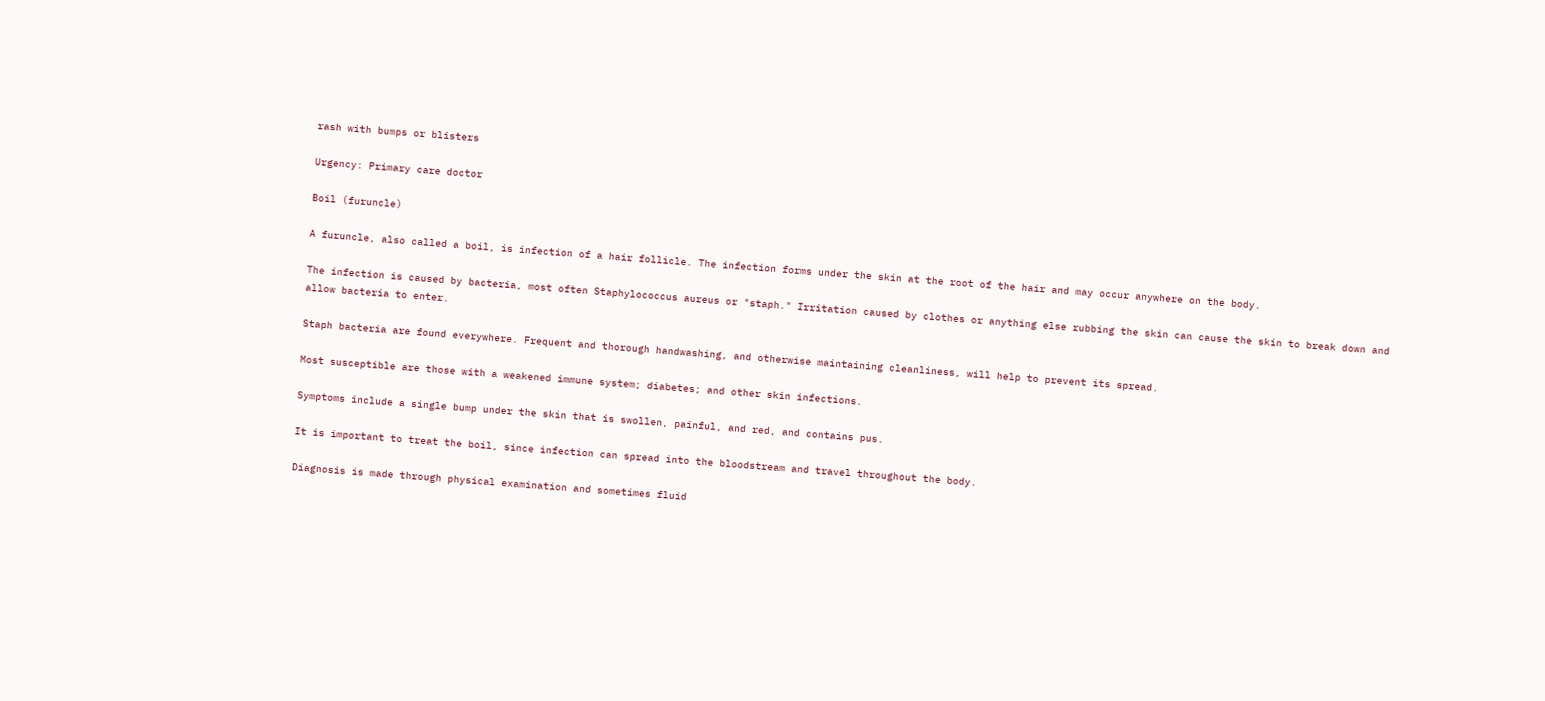rash with bumps or blisters

Urgency: Primary care doctor

Boil (furuncle)

A furuncle, also called a boil, is infection of a hair follicle. The infection forms under the skin at the root of the hair and may occur anywhere on the body.

The infection is caused by bacteria, most often Staphylococcus aureus or "staph." Irritation caused by clothes or anything else rubbing the skin can cause the skin to break down and allow bacteria to enter.

Staph bacteria are found everywhere. Frequent and thorough handwashing, and otherwise maintaining cleanliness, will help to prevent its spread.

Most susceptible are those with a weakened immune system; diabetes; and other skin infections.

Symptoms include a single bump under the skin that is swollen, painful, and red, and contains pus.

It is important to treat the boil, since infection can spread into the bloodstream and travel throughout the body.

Diagnosis is made through physical examination and sometimes fluid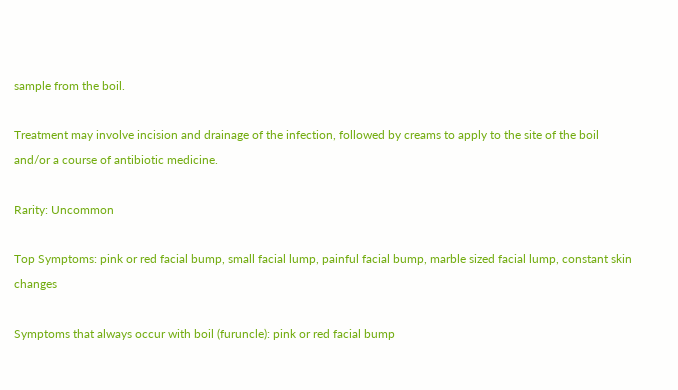sample from the boil.

Treatment may involve incision and drainage of the infection, followed by creams to apply to the site of the boil and/or a course of antibiotic medicine.

Rarity: Uncommon

Top Symptoms: pink or red facial bump, small facial lump, painful facial bump, marble sized facial lump, constant skin changes

Symptoms that always occur with boil (furuncle): pink or red facial bump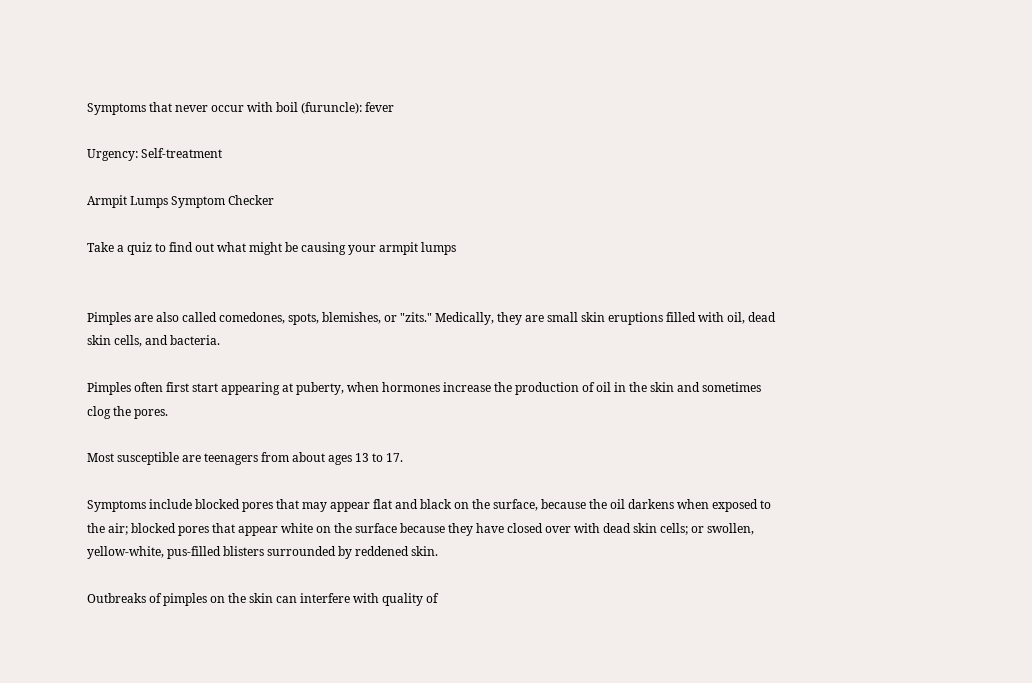Symptoms that never occur with boil (furuncle): fever

Urgency: Self-treatment

Armpit Lumps Symptom Checker

Take a quiz to find out what might be causing your armpit lumps


Pimples are also called comedones, spots, blemishes, or "zits." Medically, they are small skin eruptions filled with oil, dead skin cells, and bacteria.

Pimples often first start appearing at puberty, when hormones increase the production of oil in the skin and sometimes clog the pores.

Most susceptible are teenagers from about ages 13 to 17.

Symptoms include blocked pores that may appear flat and black on the surface, because the oil darkens when exposed to the air; blocked pores that appear white on the surface because they have closed over with dead skin cells; or swollen, yellow-white, pus-filled blisters surrounded by reddened skin.

Outbreaks of pimples on the skin can interfere with quality of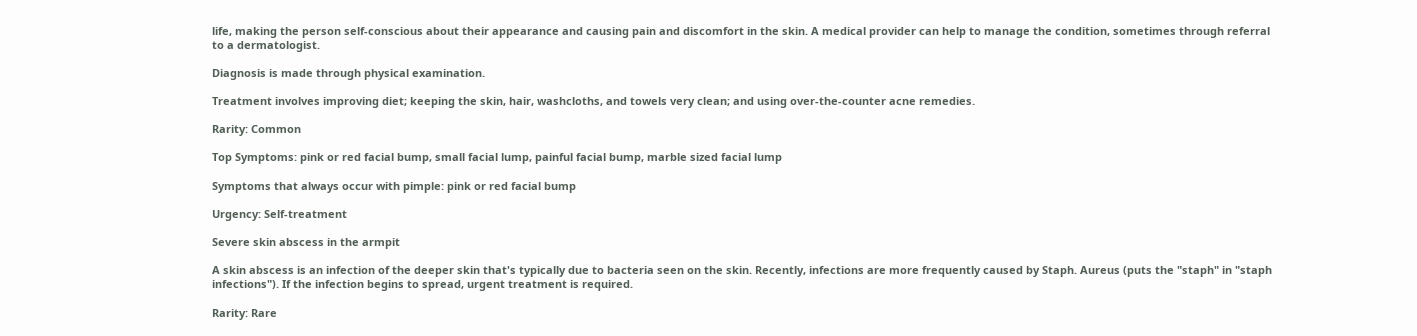life, making the person self-conscious about their appearance and causing pain and discomfort in the skin. A medical provider can help to manage the condition, sometimes through referral to a dermatologist.

Diagnosis is made through physical examination.

Treatment involves improving diet; keeping the skin, hair, washcloths, and towels very clean; and using over-the-counter acne remedies.

Rarity: Common

Top Symptoms: pink or red facial bump, small facial lump, painful facial bump, marble sized facial lump

Symptoms that always occur with pimple: pink or red facial bump

Urgency: Self-treatment

Severe skin abscess in the armpit

A skin abscess is an infection of the deeper skin that's typically due to bacteria seen on the skin. Recently, infections are more frequently caused by Staph. Aureus (puts the "staph" in "staph infections"). If the infection begins to spread, urgent treatment is required.

Rarity: Rare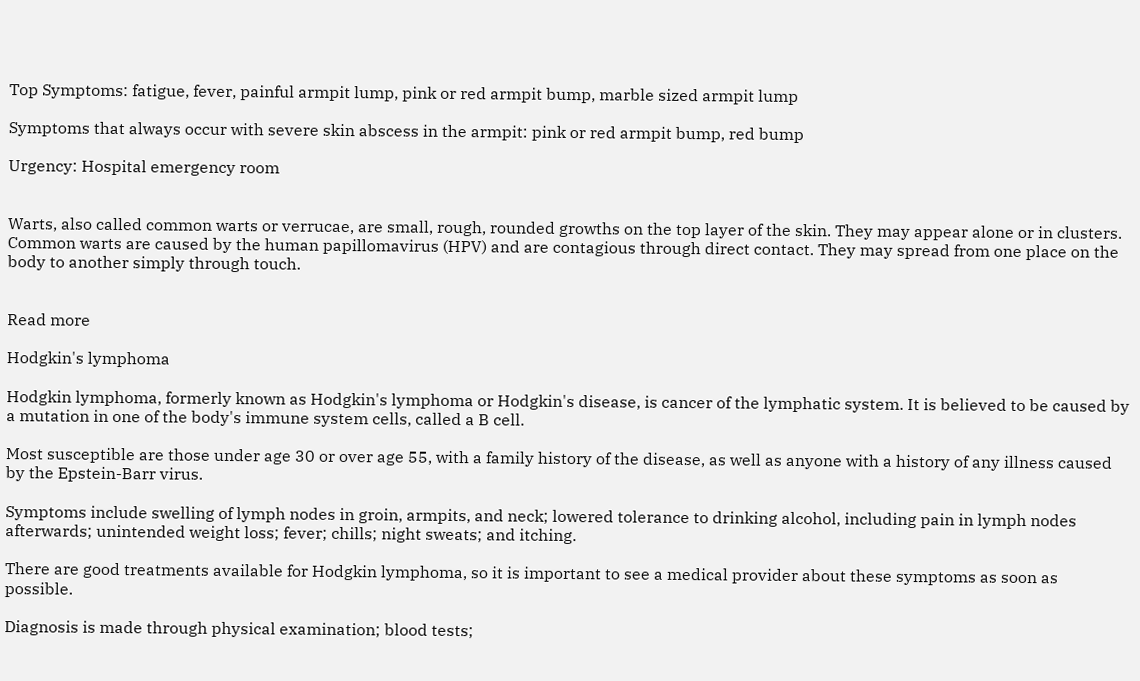Top Symptoms: fatigue, fever, painful armpit lump, pink or red armpit bump, marble sized armpit lump

Symptoms that always occur with severe skin abscess in the armpit: pink or red armpit bump, red bump

Urgency: Hospital emergency room


Warts, also called common warts or verrucae, are small, rough, rounded growths on the top layer of the skin. They may appear alone or in clusters. Common warts are caused by the human papillomavirus (HPV) and are contagious through direct contact. They may spread from one place on the body to another simply through touch.


Read more

Hodgkin's lymphoma

Hodgkin lymphoma, formerly known as Hodgkin's lymphoma or Hodgkin's disease, is cancer of the lymphatic system. It is believed to be caused by a mutation in one of the body's immune system cells, called a B cell.

Most susceptible are those under age 30 or over age 55, with a family history of the disease, as well as anyone with a history of any illness caused by the Epstein-Barr virus.

Symptoms include swelling of lymph nodes in groin, armpits, and neck; lowered tolerance to drinking alcohol, including pain in lymph nodes afterwards; unintended weight loss; fever; chills; night sweats; and itching.

There are good treatments available for Hodgkin lymphoma, so it is important to see a medical provider about these symptoms as soon as possible.

Diagnosis is made through physical examination; blood tests;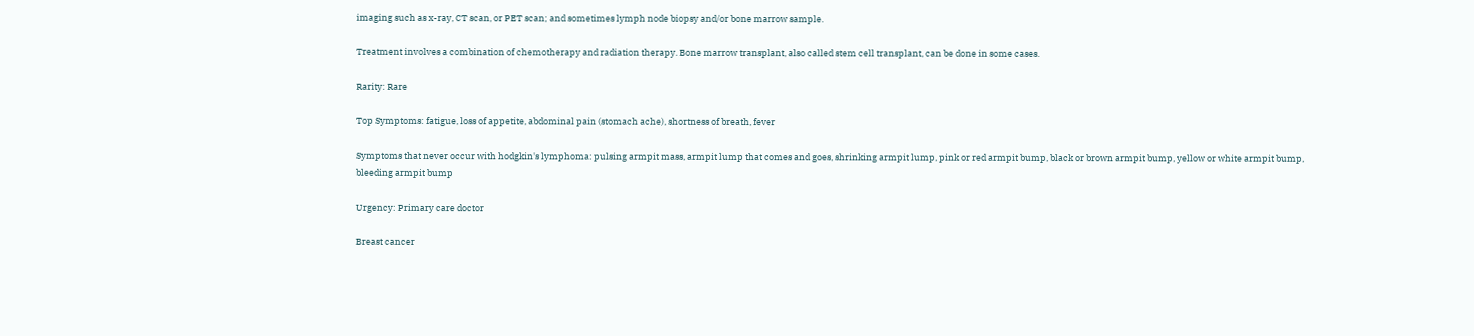imaging such as x-ray, CT scan, or PET scan; and sometimes lymph node biopsy and/or bone marrow sample.

Treatment involves a combination of chemotherapy and radiation therapy. Bone marrow transplant, also called stem cell transplant, can be done in some cases.

Rarity: Rare

Top Symptoms: fatigue, loss of appetite, abdominal pain (stomach ache), shortness of breath, fever

Symptoms that never occur with hodgkin's lymphoma: pulsing armpit mass, armpit lump that comes and goes, shrinking armpit lump, pink or red armpit bump, black or brown armpit bump, yellow or white armpit bump, bleeding armpit bump

Urgency: Primary care doctor

Breast cancer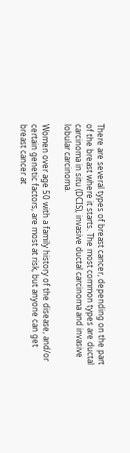There are several types of breast cancer, depending on the part of the breast where it starts. The most common types are ductal carcinoma in situ (DCIS), invasive ductal carcinoma and invasive lobular carcinoma.

Women over age 50 with a family history of the disease, and/or certain genetic factors, are most at risk, but anyone can get breast cancer at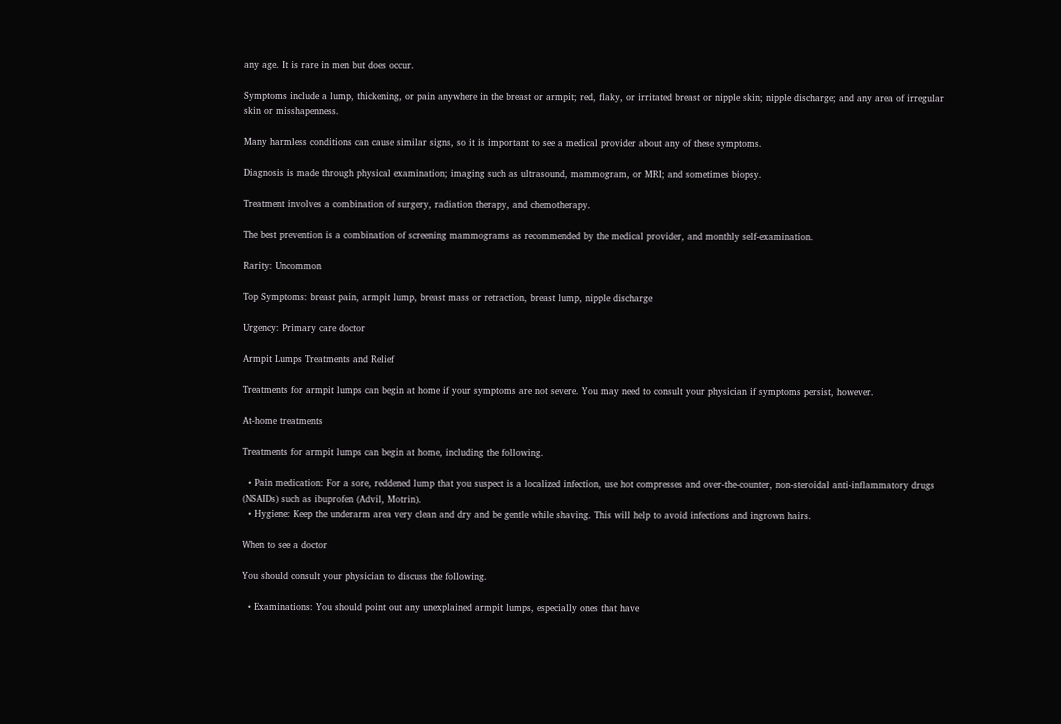any age. It is rare in men but does occur.

Symptoms include a lump, thickening, or pain anywhere in the breast or armpit; red, flaky, or irritated breast or nipple skin; nipple discharge; and any area of irregular skin or misshapenness.

Many harmless conditions can cause similar signs, so it is important to see a medical provider about any of these symptoms.

Diagnosis is made through physical examination; imaging such as ultrasound, mammogram, or MRI; and sometimes biopsy.

Treatment involves a combination of surgery, radiation therapy, and chemotherapy.

The best prevention is a combination of screening mammograms as recommended by the medical provider, and monthly self-examination.

Rarity: Uncommon

Top Symptoms: breast pain, armpit lump, breast mass or retraction, breast lump, nipple discharge

Urgency: Primary care doctor

Armpit Lumps Treatments and Relief

Treatments for armpit lumps can begin at home if your symptoms are not severe. You may need to consult your physician if symptoms persist, however.

At-home treatments

Treatments for armpit lumps can begin at home, including the following.

  • Pain medication: For a sore, reddened lump that you suspect is a localized infection, use hot compresses and over-the-counter, non-steroidal anti-inflammatory drugs (NSAIDs) such as ibuprofen (Advil, Motrin).
  • Hygiene: Keep the underarm area very clean and dry and be gentle while shaving. This will help to avoid infections and ingrown hairs.

When to see a doctor

You should consult your physician to discuss the following.

  • Examinations: You should point out any unexplained armpit lumps, especially ones that have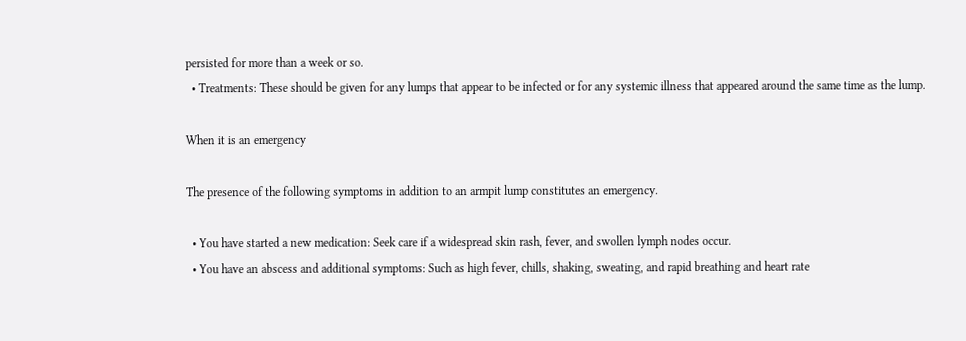persisted for more than a week or so.
  • Treatments: These should be given for any lumps that appear to be infected or for any systemic illness that appeared around the same time as the lump.

When it is an emergency

The presence of the following symptoms in addition to an armpit lump constitutes an emergency.

  • You have started a new medication: Seek care if a widespread skin rash, fever, and swollen lymph nodes occur.
  • You have an abscess and additional symptoms: Such as high fever, chills, shaking, sweating, and rapid breathing and heart rate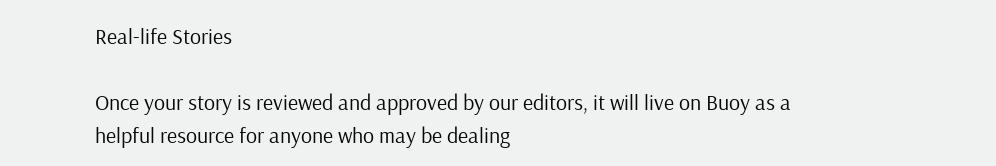Real-life Stories

Once your story is reviewed and approved by our editors, it will live on Buoy as a helpful resource for anyone who may be dealing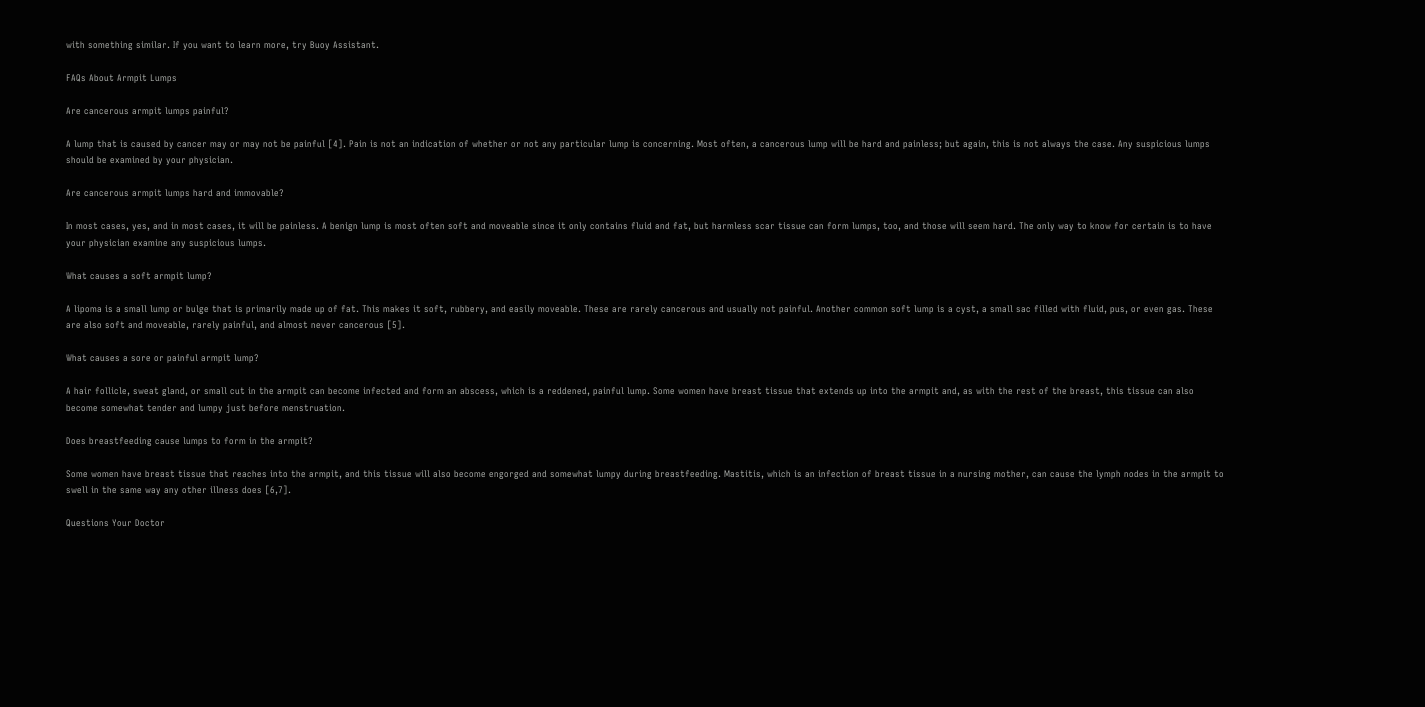with something similar. If you want to learn more, try Buoy Assistant.

FAQs About Armpit Lumps

Are cancerous armpit lumps painful?

A lump that is caused by cancer may or may not be painful [4]. Pain is not an indication of whether or not any particular lump is concerning. Most often, a cancerous lump will be hard and painless; but again, this is not always the case. Any suspicious lumps should be examined by your physician.

Are cancerous armpit lumps hard and immovable?

In most cases, yes, and in most cases, it will be painless. A benign lump is most often soft and moveable since it only contains fluid and fat, but harmless scar tissue can form lumps, too, and those will seem hard. The only way to know for certain is to have your physician examine any suspicious lumps.

What causes a soft armpit lump?

A lipoma is a small lump or bulge that is primarily made up of fat. This makes it soft, rubbery, and easily moveable. These are rarely cancerous and usually not painful. Another common soft lump is a cyst, a small sac filled with fluid, pus, or even gas. These are also soft and moveable, rarely painful, and almost never cancerous [5].

What causes a sore or painful armpit lump?

A hair follicle, sweat gland, or small cut in the armpit can become infected and form an abscess, which is a reddened, painful lump. Some women have breast tissue that extends up into the armpit and, as with the rest of the breast, this tissue can also become somewhat tender and lumpy just before menstruation.

Does breastfeeding cause lumps to form in the armpit?

Some women have breast tissue that reaches into the armpit, and this tissue will also become engorged and somewhat lumpy during breastfeeding. Mastitis, which is an infection of breast tissue in a nursing mother, can cause the lymph nodes in the armpit to swell in the same way any other illness does [6,7].

Questions Your Doctor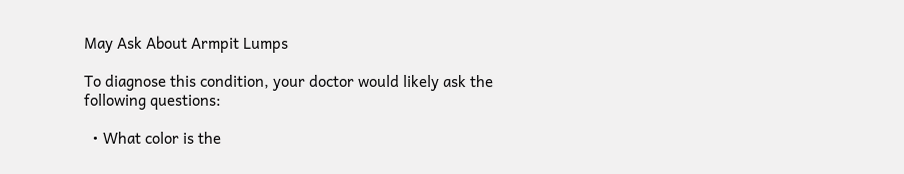May Ask About Armpit Lumps

To diagnose this condition, your doctor would likely ask the following questions:

  • What color is the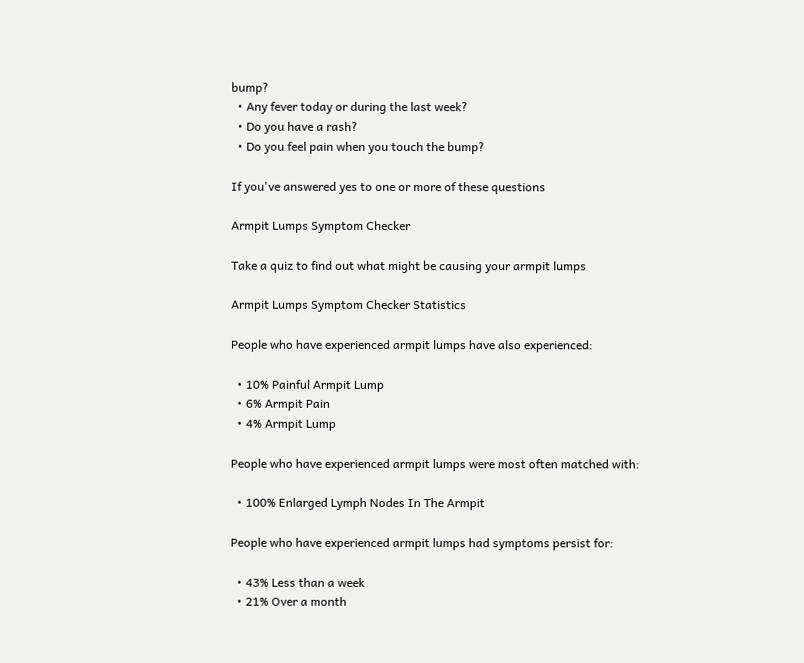bump?
  • Any fever today or during the last week?
  • Do you have a rash?
  • Do you feel pain when you touch the bump?

If you've answered yes to one or more of these questions

Armpit Lumps Symptom Checker

Take a quiz to find out what might be causing your armpit lumps

Armpit Lumps Symptom Checker Statistics

People who have experienced armpit lumps have also experienced:

  • 10% Painful Armpit Lump
  • 6% Armpit Pain
  • 4% Armpit Lump

People who have experienced armpit lumps were most often matched with:

  • 100% Enlarged Lymph Nodes In The Armpit

People who have experienced armpit lumps had symptoms persist for:

  • 43% Less than a week
  • 21% Over a month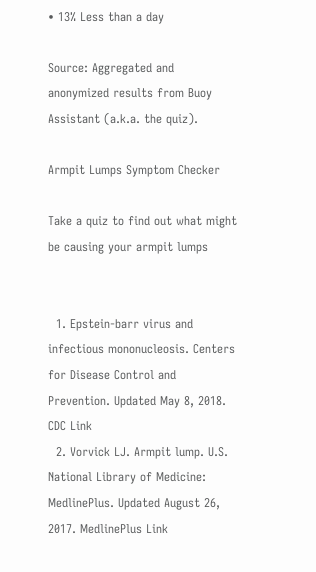• 13% Less than a day

Source: Aggregated and anonymized results from Buoy Assistant (a.k.a. the quiz).

Armpit Lumps Symptom Checker

Take a quiz to find out what might be causing your armpit lumps


  1. Epstein-barr virus and infectious mononucleosis. Centers for Disease Control and Prevention. Updated May 8, 2018. CDC Link
  2. Vorvick LJ. Armpit lump. U.S. National Library of Medicine: MedlinePlus. Updated August 26, 2017. MedlinePlus Link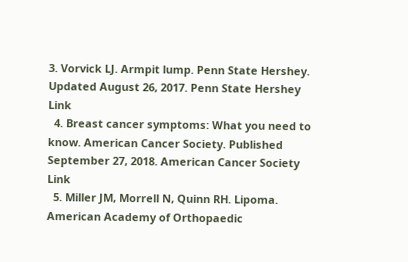3. Vorvick LJ. Armpit lump. Penn State Hershey. Updated August 26, 2017. Penn State Hershey Link
  4. Breast cancer symptoms: What you need to know. American Cancer Society. Published September 27, 2018. American Cancer Society Link
  5. Miller JM, Morrell N, Quinn RH. Lipoma. American Academy of Orthopaedic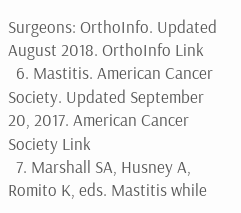Surgeons: OrthoInfo. Updated August 2018. OrthoInfo Link
  6. Mastitis. American Cancer Society. Updated September 20, 2017. American Cancer Society Link
  7. Marshall SA, Husney A, Romito K, eds. Mastitis while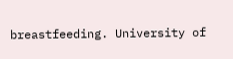breastfeeding. University of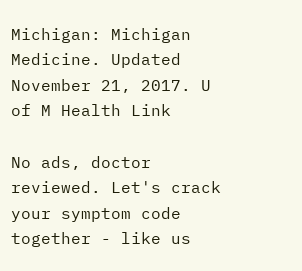Michigan: Michigan Medicine. Updated November 21, 2017. U of M Health Link

No ads, doctor reviewed. Let's crack your symptom code together - like us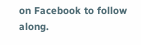on Facebook to follow along.